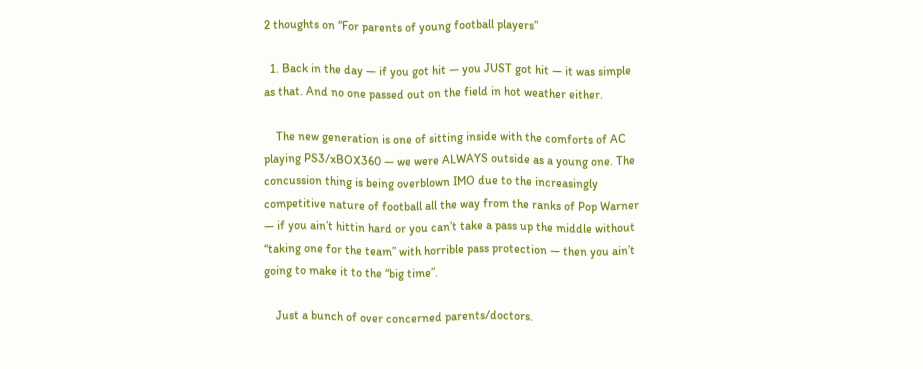2 thoughts on “For parents of young football players”

  1. Back in the day — if you got hit — you JUST got hit — it was simple as that. And no one passed out on the field in hot weather either.

    The new generation is one of sitting inside with the comforts of AC playing PS3/xBOX360 — we were ALWAYS outside as a young one. The concussion thing is being overblown IMO due to the increasingly competitive nature of football all the way from the ranks of Pop Warner — if you ain’t hittin hard or you can’t take a pass up the middle without “taking one for the team” with horrible pass protection — then you ain’t going to make it to the “big time”.

    Just a bunch of over concerned parents/doctors.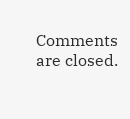Comments are closed.